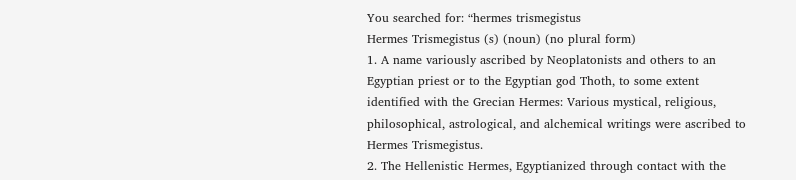You searched for: “hermes trismegistus
Hermes Trismegistus (s) (noun) (no plural form)
1. A name variously ascribed by Neoplatonists and others to an Egyptian priest or to the Egyptian god Thoth, to some extent identified with the Grecian Hermes: Various mystical, religious, philosophical, astrological, and alchemical writings were ascribed to Hermes Trismegistus.
2. The Hellenistic Hermes, Egyptianized through contact with the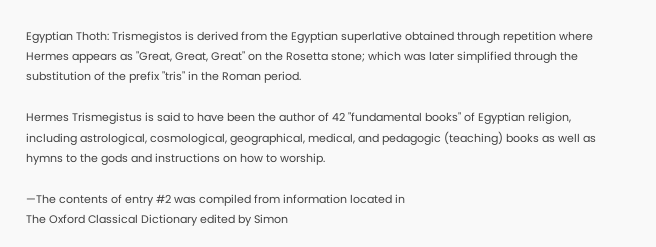Egyptian Thoth: Trismegistos is derived from the Egyptian superlative obtained through repetition where Hermes appears as "Great, Great, Great" on the Rosetta stone; which was later simplified through the substitution of the prefix "tris" in the Roman period.

Hermes Trismegistus is said to have been the author of 42 "fundamental books" of Egyptian religion, including astrological, cosmological, geographical, medical, and pedagogic (teaching) books as well as hymns to the gods and instructions on how to worship.

—The contents of entry #2 was compiled from information located in
The Oxford Classical Dictionary edited by Simon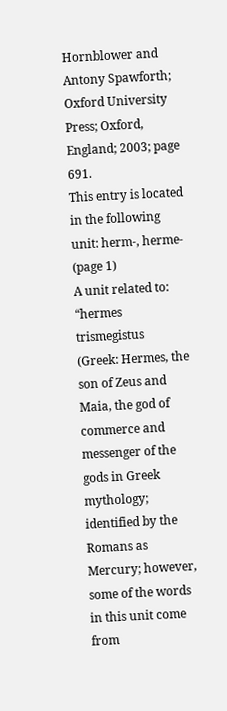Hornblower and Antony Spawforth;
Oxford University Press; Oxford, England; 2003; page 691.
This entry is located in the following unit: herm-, herme- (page 1)
A unit related to: “hermes trismegistus
(Greek: Hermes, the son of Zeus and Maia, the god of commerce and messenger of the gods in Greek mythology; identified by the Romans as Mercury; however, some of the words in this unit come from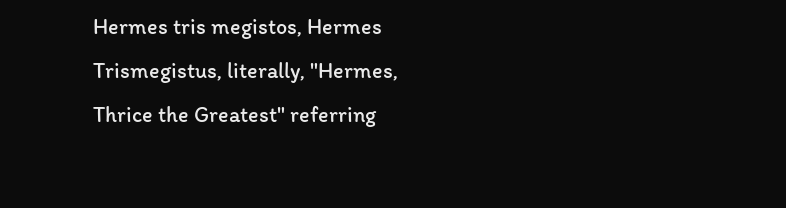Hermes tris megistos, Hermes Trismegistus, literally, "Hermes, Thrice the Greatest" referring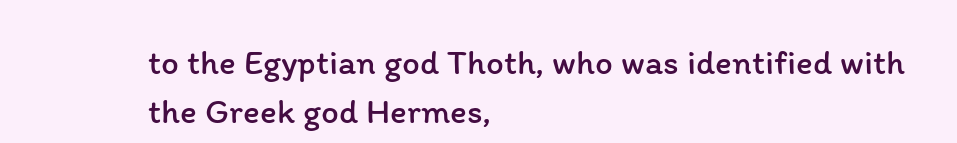to the Egyptian god Thoth, who was identified with the Greek god Hermes,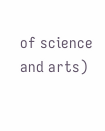of science and arts)